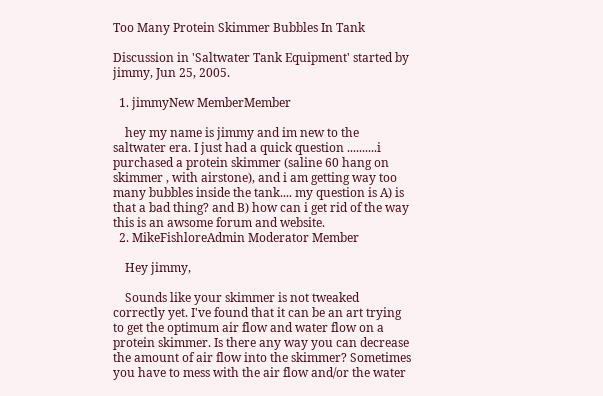Too Many Protein Skimmer Bubbles In Tank

Discussion in 'Saltwater Tank Equipment' started by jimmy, Jun 25, 2005.

  1. jimmyNew MemberMember

    hey my name is jimmy and im new to the saltwater era. I just had a quick question ..........i purchased a protein skimmer (saline 60 hang on skimmer , with airstone), and i am getting way too many bubbles inside the tank.... my question is A) is that a bad thing? and B) how can i get rid of the way this is an awsome forum and website.
  2. MikeFishloreAdmin Moderator Member

    Hey jimmy,

    Sounds like your skimmer is not tweaked correctly yet. I've found that it can be an art trying to get the optimum air flow and water flow on a protein skimmer. Is there any way you can decrease the amount of air flow into the skimmer? Sometimes you have to mess with the air flow and/or the water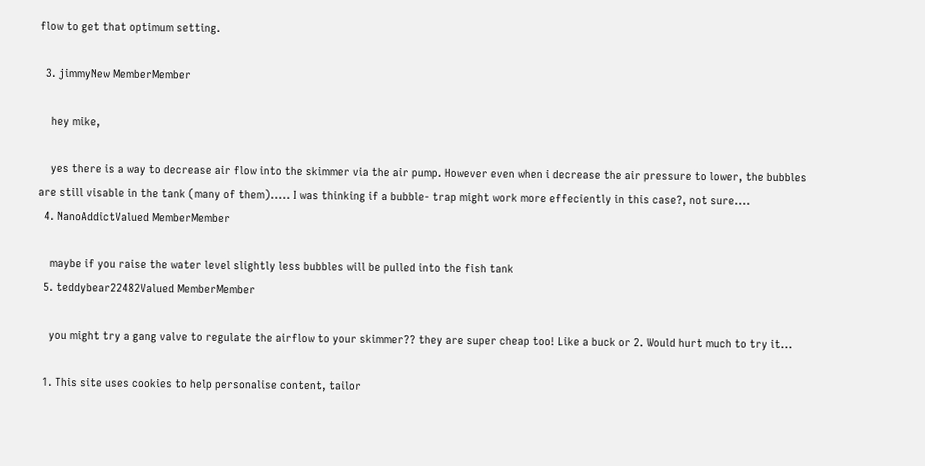flow to get that optimum setting.

  3. jimmyNew MemberMember

    hey mike,

    yes there is a way to decrease air flow into the skimmer via the air pump. However even when i decrease the air pressure to lower, the bubbles are still visable in the tank (many of them)..... I was thinking if a bubble- trap might work more effeciently in this case?, not sure....
  4. NanoAddictValued MemberMember

    maybe if you raise the water level slightly less bubbles will be pulled into the fish tank
  5. teddybear22482Valued MemberMember

    you might try a gang valve to regulate the airflow to your skimmer?? they are super cheap too! Like a buck or 2. Would hurt much to try it...

  1. This site uses cookies to help personalise content, tailor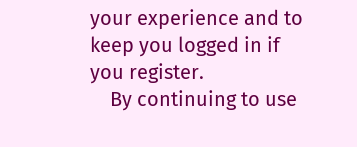your experience and to keep you logged in if you register.
    By continuing to use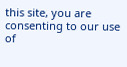this site, you are consenting to our use of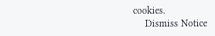cookies.
    Dismiss Notice